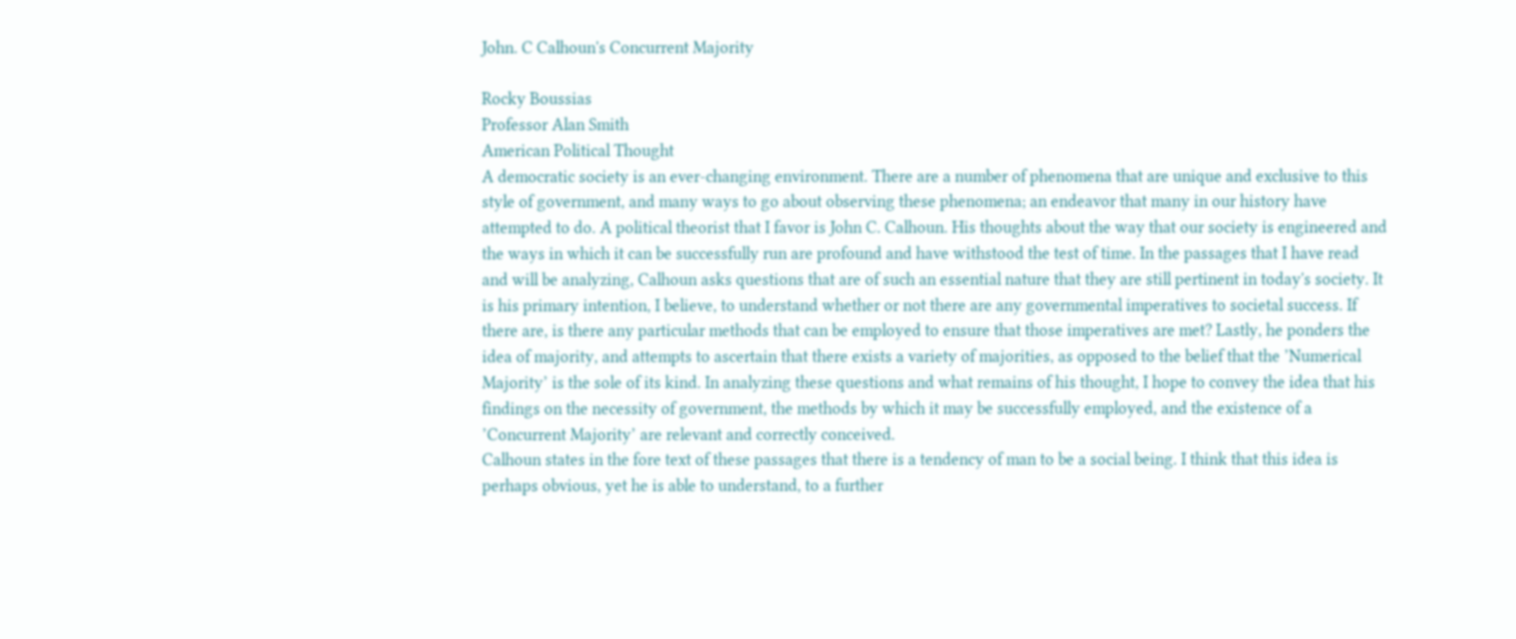John. C Calhoun's Concurrent Majority

Rocky Boussias
Professor Alan Smith
American Political Thought
A democratic society is an ever-changing environment. There are a number of phenomena that are unique and exclusive to this style of government, and many ways to go about observing these phenomena; an endeavor that many in our history have attempted to do. A political theorist that I favor is John C. Calhoun. His thoughts about the way that our society is engineered and the ways in which it can be successfully run are profound and have withstood the test of time. In the passages that I have read and will be analyzing, Calhoun asks questions that are of such an essential nature that they are still pertinent in today's society. It is his primary intention, I believe, to understand whether or not there are any governmental imperatives to societal success. If there are, is there any particular methods that can be employed to ensure that those imperatives are met? Lastly, he ponders the idea of majority, and attempts to ascertain that there exists a variety of majorities, as opposed to the belief that the ’Numerical Majority’ is the sole of its kind. In analyzing these questions and what remains of his thought, I hope to convey the idea that his findings on the necessity of government, the methods by which it may be successfully employed, and the existence of a ’Concurrent Majority’ are relevant and correctly conceived.
Calhoun states in the fore text of these passages that there is a tendency of man to be a social being. I think that this idea is perhaps obvious, yet he is able to understand, to a further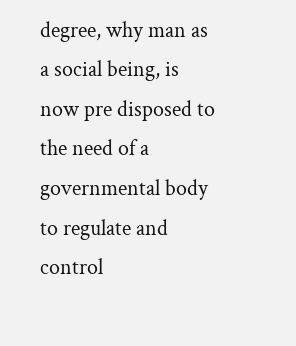degree, why man as a social being, is now pre disposed to the need of a governmental body to regulate and control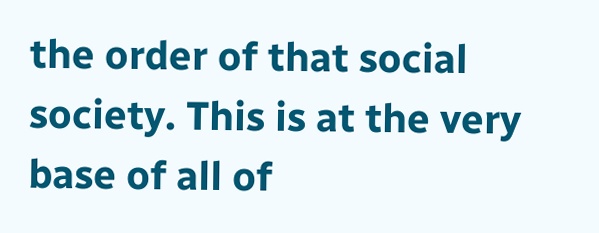the order of that social society. This is at the very base of all of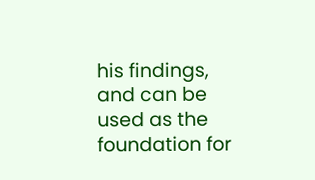his findings, and can be used as the foundation for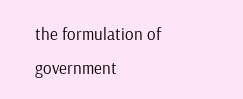the formulation of government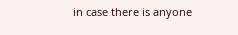in case there is anyone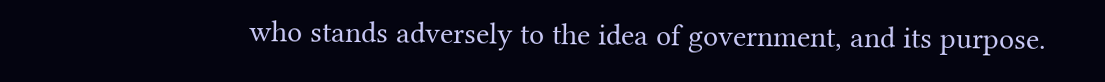who stands adversely to the idea of government, and its purpose.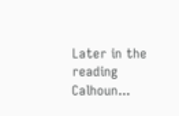Later in the reading Calhoun...